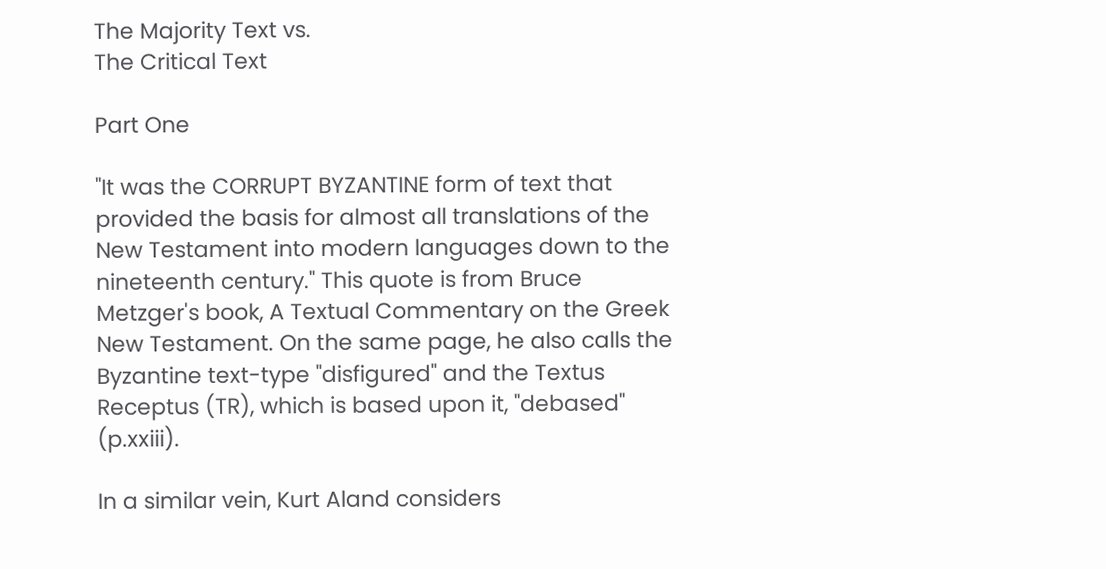The Majority Text vs.
The Critical Text

Part One

"It was the CORRUPT BYZANTINE form of text that provided the basis for almost all translations of the New Testament into modern languages down to the nineteenth century." This quote is from Bruce Metzger's book, A Textual Commentary on the Greek New Testament. On the same page, he also calls the Byzantine text-type "disfigured" and the Textus Receptus (TR), which is based upon it, "debased" (p.xxiii).

In a similar vein, Kurt Aland considers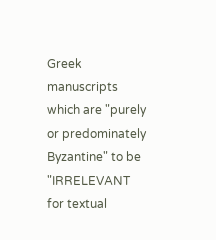Greek manuscripts which are "purely or predominately Byzantine" to be "IRRELEVANT for textual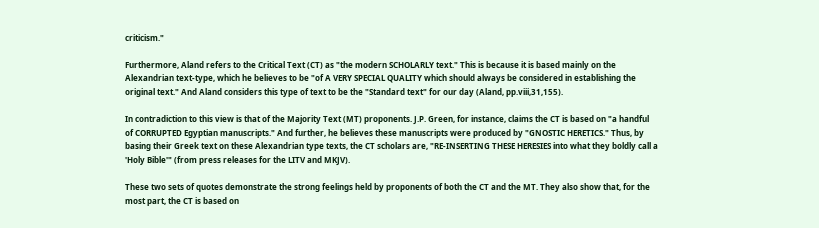criticism."

Furthermore, Aland refers to the Critical Text (CT) as "the modern SCHOLARLY text." This is because it is based mainly on the Alexandrian text-type, which he believes to be "of A VERY SPECIAL QUALITY which should always be considered in establishing the original text." And Aland considers this type of text to be the "Standard text" for our day (Aland, pp.viii,31,155).

In contradiction to this view is that of the Majority Text (MT) proponents. J.P. Green, for instance, claims the CT is based on "a handful of CORRUPTED Egyptian manuscripts." And further, he believes these manuscripts were produced by "GNOSTIC HERETICS." Thus, by basing their Greek text on these Alexandrian type texts, the CT scholars are, "RE-INSERTING THESE HERESIES into what they boldly call a 'Holy Bible'" (from press releases for the LITV and MKJV).

These two sets of quotes demonstrate the strong feelings held by proponents of both the CT and the MT. They also show that, for the most part, the CT is based on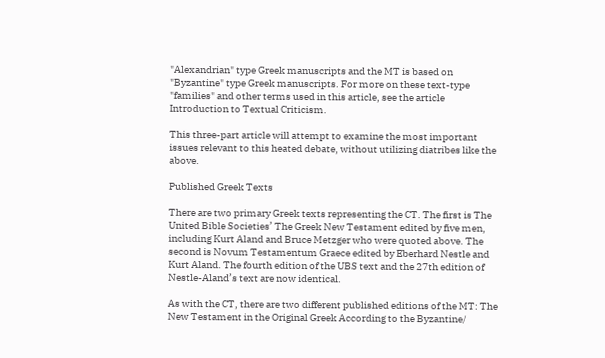"Alexandrian" type Greek manuscripts and the MT is based on "Byzantine" type Greek manuscripts. For more on these text-type "families" and other terms used in this article, see the article Introduction to Textual Criticism.

This three-part article will attempt to examine the most important issues relevant to this heated debate, without utilizing diatribes like the above.

Published Greek Texts

There are two primary Greek texts representing the CT. The first is The United Bible Societies’ The Greek New Testament edited by five men, including Kurt Aland and Bruce Metzger who were quoted above. The second is Novum Testamentum Graece edited by Eberhard Nestle and Kurt Aland. The fourth edition of the UBS text and the 27th edition of Nestle-Aland’s text are now identical.

As with the CT, there are two different published editions of the MT: The New Testament in the Original Greek According to the Byzantine/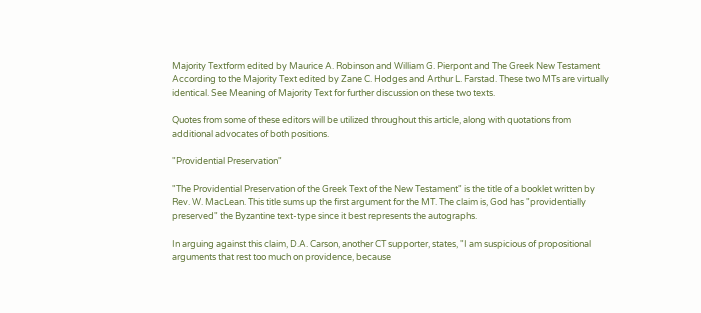Majority Textform edited by Maurice A. Robinson and William G. Pierpont and The Greek New Testament According to the Majority Text edited by Zane C. Hodges and Arthur L. Farstad. These two MTs are virtually identical. See Meaning of Majority Text for further discussion on these two texts.

Quotes from some of these editors will be utilized throughout this article, along with quotations from additional advocates of both positions.

"Providential Preservation"

"The Providential Preservation of the Greek Text of the New Testament" is the title of a booklet written by Rev. W. MacLean. This title sums up the first argument for the MT. The claim is, God has "providentially preserved" the Byzantine text-type since it best represents the autographs.

In arguing against this claim, D.A. Carson, another CT supporter, states, "I am suspicious of propositional arguments that rest too much on providence, because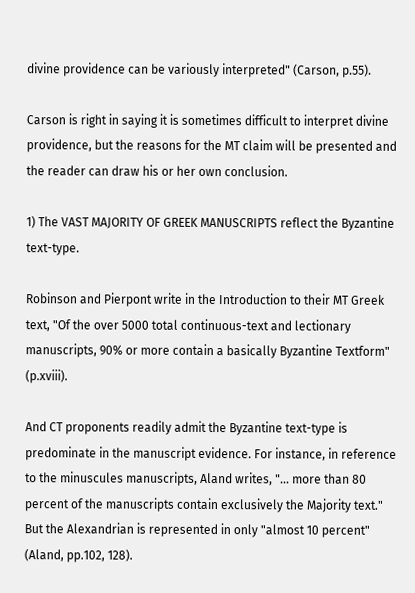divine providence can be variously interpreted" (Carson, p.55).

Carson is right in saying it is sometimes difficult to interpret divine providence, but the reasons for the MT claim will be presented and the reader can draw his or her own conclusion.

1) The VAST MAJORITY OF GREEK MANUSCRIPTS reflect the Byzantine text-type.

Robinson and Pierpont write in the Introduction to their MT Greek text, "Of the over 5000 total continuous-text and lectionary manuscripts, 90% or more contain a basically Byzantine Textform" (p.xviii).

And CT proponents readily admit the Byzantine text-type is predominate in the manuscript evidence. For instance, in reference to the minuscules manuscripts, Aland writes, "... more than 80 percent of the manuscripts contain exclusively the Majority text." But the Alexandrian is represented in only "almost 10 percent" (Aland, pp.102, 128).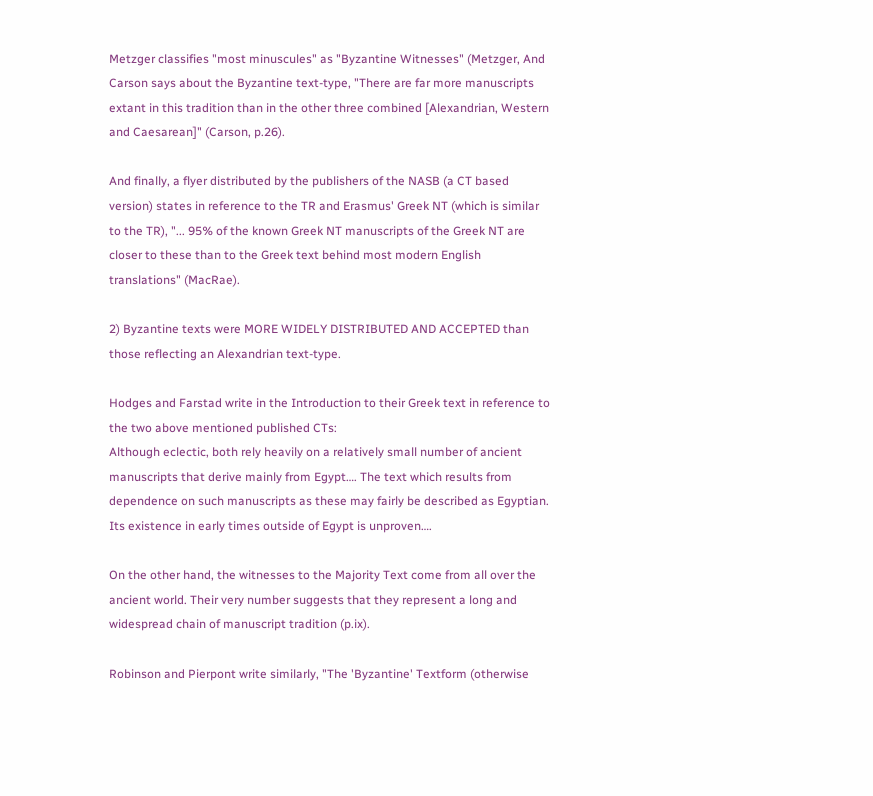Metzger classifies "most minuscules" as "Byzantine Witnesses" (Metzger, And Carson says about the Byzantine text-type, "There are far more manuscripts extant in this tradition than in the other three combined [Alexandrian, Western and Caesarean]" (Carson, p.26).

And finally, a flyer distributed by the publishers of the NASB (a CT based version) states in reference to the TR and Erasmus' Greek NT (which is similar to the TR), "... 95% of the known Greek NT manuscripts of the Greek NT are closer to these than to the Greek text behind most modern English translations" (MacRae).

2) Byzantine texts were MORE WIDELY DISTRIBUTED AND ACCEPTED than those reflecting an Alexandrian text-type.

Hodges and Farstad write in the Introduction to their Greek text in reference to the two above mentioned published CTs:
Although eclectic, both rely heavily on a relatively small number of ancient manuscripts that derive mainly from Egypt…. The text which results from dependence on such manuscripts as these may fairly be described as Egyptian. Its existence in early times outside of Egypt is unproven….

On the other hand, the witnesses to the Majority Text come from all over the ancient world. Their very number suggests that they represent a long and widespread chain of manuscript tradition (p.ix).

Robinson and Pierpont write similarly, "The 'Byzantine' Textform (otherwise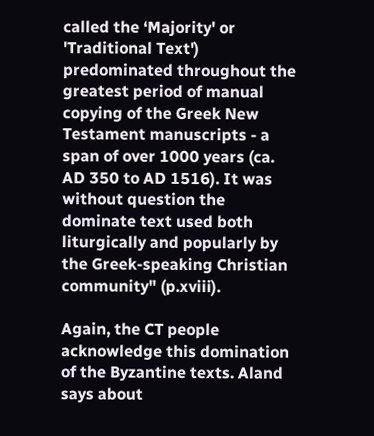called the ‘Majority' or 'Traditional Text') predominated throughout the greatest period of manual copying of the Greek New Testament manuscripts - a span of over 1000 years (ca. AD 350 to AD 1516). It was without question the dominate text used both liturgically and popularly by the Greek-speaking Christian community" (p.xviii).

Again, the CT people acknowledge this domination of the Byzantine texts. Aland says about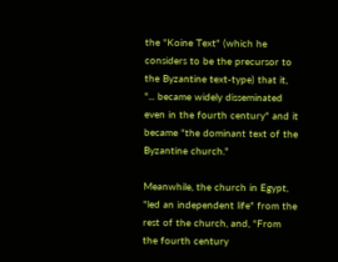the "Koine Text" (which he considers to be the precursor to the Byzantine text-type) that it, "... became widely disseminated even in the fourth century" and it became "the dominant text of the Byzantine church."

Meanwhile, the church in Egypt, "led an independent life" from the rest of the church, and, "From the fourth century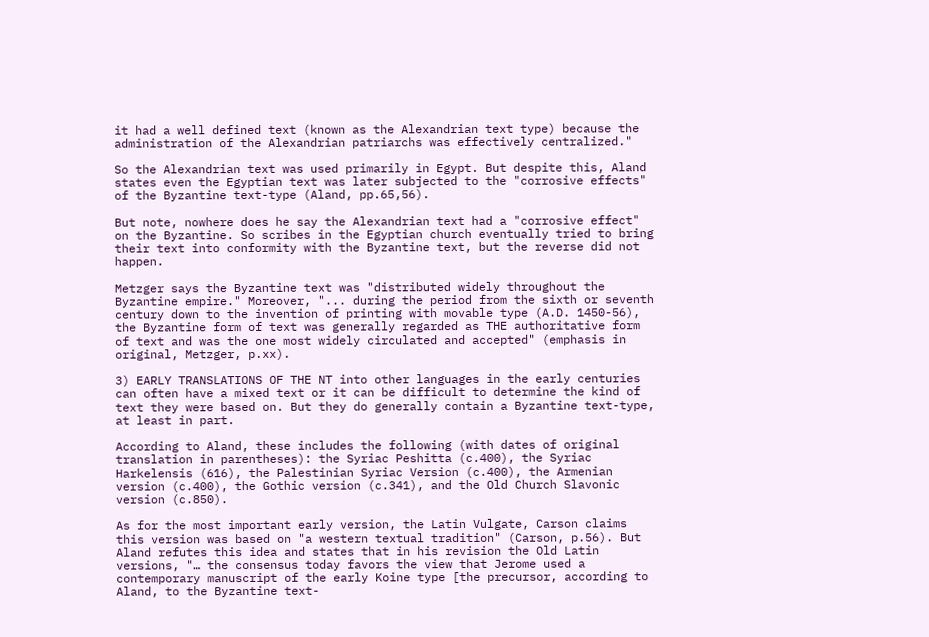it had a well defined text (known as the Alexandrian text type) because the administration of the Alexandrian patriarchs was effectively centralized."

So the Alexandrian text was used primarily in Egypt. But despite this, Aland states even the Egyptian text was later subjected to the "corrosive effects" of the Byzantine text-type (Aland, pp.65,56).

But note, nowhere does he say the Alexandrian text had a "corrosive effect" on the Byzantine. So scribes in the Egyptian church eventually tried to bring their text into conformity with the Byzantine text, but the reverse did not happen.

Metzger says the Byzantine text was "distributed widely throughout the Byzantine empire." Moreover, "... during the period from the sixth or seventh century down to the invention of printing with movable type (A.D. 1450-56), the Byzantine form of text was generally regarded as THE authoritative form of text and was the one most widely circulated and accepted" (emphasis in original, Metzger, p.xx).

3) EARLY TRANSLATIONS OF THE NT into other languages in the early centuries can often have a mixed text or it can be difficult to determine the kind of text they were based on. But they do generally contain a Byzantine text-type, at least in part.

According to Aland, these includes the following (with dates of original translation in parentheses): the Syriac Peshitta (c.400), the Syriac Harkelensis (616), the Palestinian Syriac Version (c.400), the Armenian version (c.400), the Gothic version (c.341), and the Old Church Slavonic version (c.850).

As for the most important early version, the Latin Vulgate, Carson claims this version was based on "a western textual tradition" (Carson, p.56). But Aland refutes this idea and states that in his revision the Old Latin versions, "… the consensus today favors the view that Jerome used a contemporary manuscript of the early Koine type [the precursor, according to Aland, to the Byzantine text-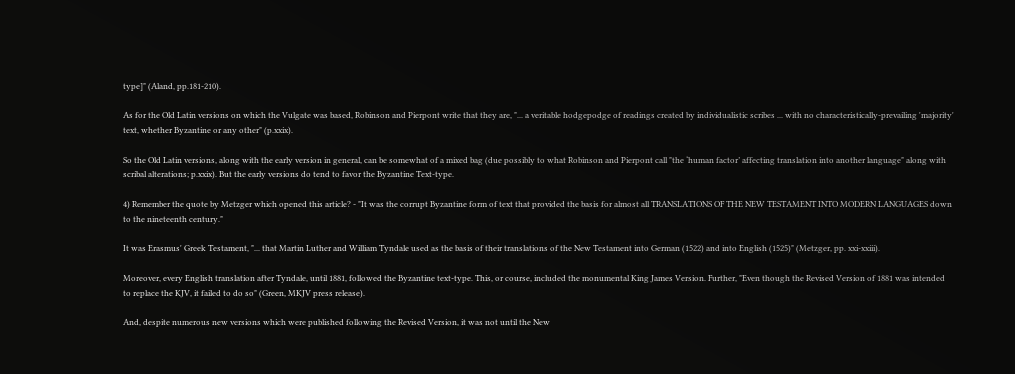type]" (Aland, pp.181-210).

As for the Old Latin versions on which the Vulgate was based, Robinson and Pierpont write that they are, "... a veritable hodgepodge of readings created by individualistic scribes ... with no characteristically-prevailing 'majority' text, whether Byzantine or any other" (p.xxix).

So the Old Latin versions, along with the early version in general, can be somewhat of a mixed bag (due possibly to what Robinson and Pierpont call "the ‘human factor’ affecting translation into another language" along with scribal alterations; p.xxix). But the early versions do tend to favor the Byzantine Text-type.

4) Remember the quote by Metzger which opened this article? - "It was the corrupt Byzantine form of text that provided the basis for almost all TRANSLATIONS OF THE NEW TESTAMENT INTO MODERN LANGUAGES down to the nineteenth century."

It was Erasmus' Greek Testament, "... that Martin Luther and William Tyndale used as the basis of their translations of the New Testament into German (1522) and into English (1525)" (Metzger, pp. xxi-xxiii).

Moreover, every English translation after Tyndale, until 1881, followed the Byzantine text-type. This, or course, included the monumental King James Version. Further, "Even though the Revised Version of 1881 was intended to replace the KJV, it failed to do so" (Green, MKJV press release).

And, despite numerous new versions which were published following the Revised Version, it was not until the New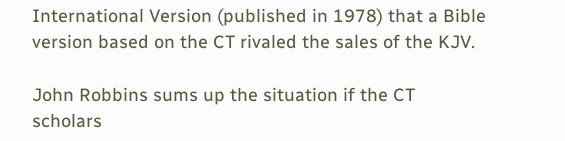International Version (published in 1978) that a Bible version based on the CT rivaled the sales of the KJV.

John Robbins sums up the situation if the CT scholars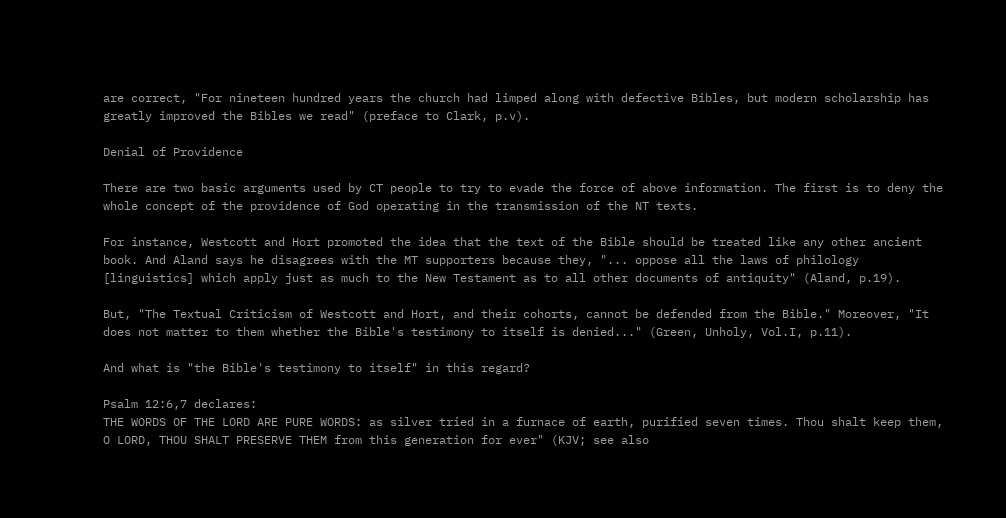are correct, "For nineteen hundred years the church had limped along with defective Bibles, but modern scholarship has greatly improved the Bibles we read" (preface to Clark, p.v).

Denial of Providence

There are two basic arguments used by CT people to try to evade the force of above information. The first is to deny the whole concept of the providence of God operating in the transmission of the NT texts.

For instance, Westcott and Hort promoted the idea that the text of the Bible should be treated like any other ancient book. And Aland says he disagrees with the MT supporters because they, "... oppose all the laws of philology [linguistics] which apply just as much to the New Testament as to all other documents of antiquity" (Aland, p.19).

But, "The Textual Criticism of Westcott and Hort, and their cohorts, cannot be defended from the Bible." Moreover, "It does not matter to them whether the Bible's testimony to itself is denied..." (Green, Unholy, Vol.I, p.11).

And what is "the Bible's testimony to itself" in this regard?

Psalm 12:6,7 declares:
THE WORDS OF THE LORD ARE PURE WORDS: as silver tried in a furnace of earth, purified seven times. Thou shalt keep them, O LORD, THOU SHALT PRESERVE THEM from this generation for ever" (KJV; see also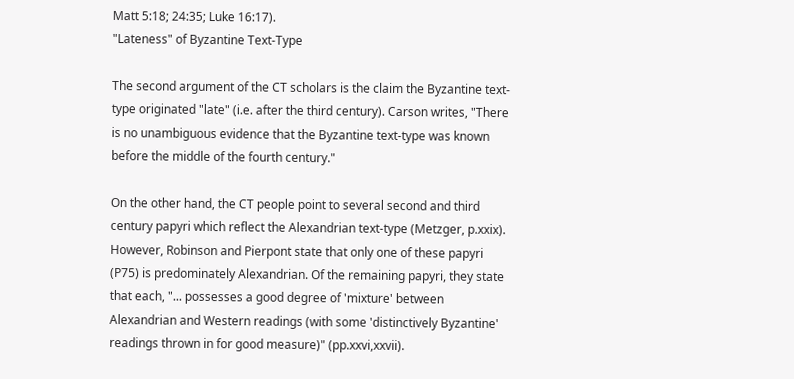Matt 5:18; 24:35; Luke 16:17).
"Lateness" of Byzantine Text-Type

The second argument of the CT scholars is the claim the Byzantine text-type originated "late" (i.e. after the third century). Carson writes, "There is no unambiguous evidence that the Byzantine text-type was known before the middle of the fourth century."

On the other hand, the CT people point to several second and third century papyri which reflect the Alexandrian text-type (Metzger, p.xxix). However, Robinson and Pierpont state that only one of these papyri (P75) is predominately Alexandrian. Of the remaining papyri, they state that each, "... possesses a good degree of 'mixture' between Alexandrian and Western readings (with some 'distinctively Byzantine' readings thrown in for good measure)" (pp.xxvi,xxvii).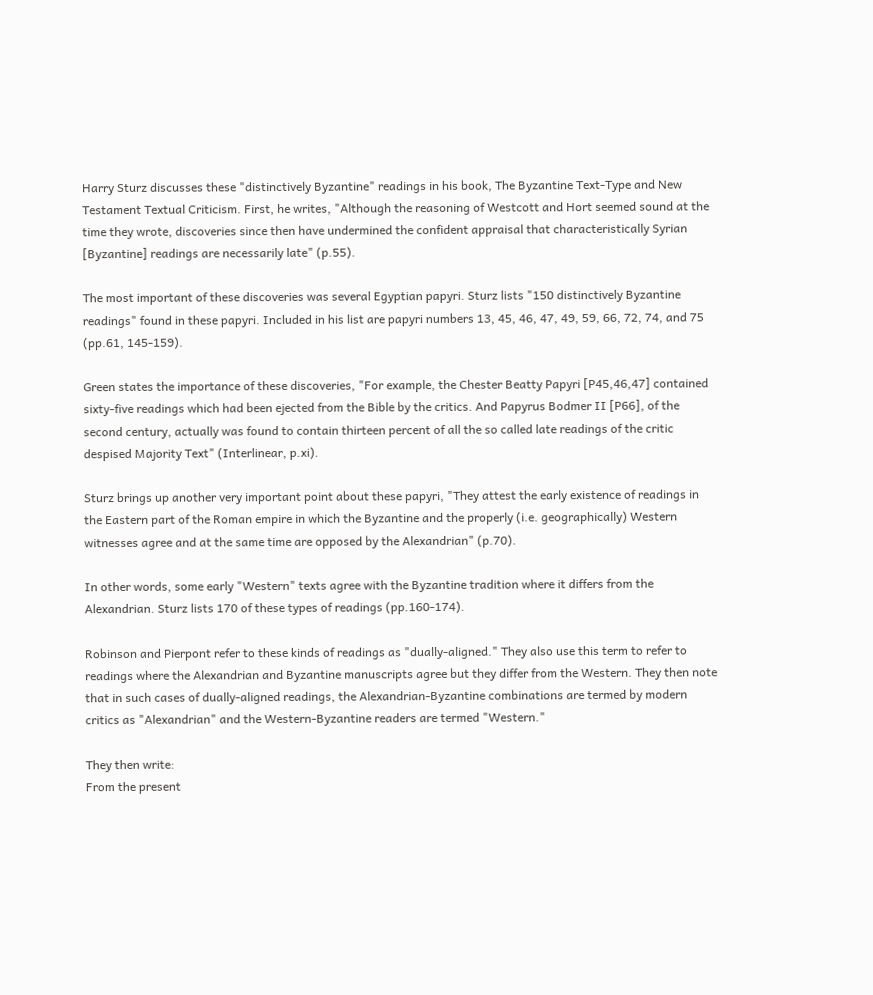Harry Sturz discusses these "distinctively Byzantine" readings in his book, The Byzantine Text-Type and New Testament Textual Criticism. First, he writes, "Although the reasoning of Westcott and Hort seemed sound at the time they wrote, discoveries since then have undermined the confident appraisal that characteristically Syrian [Byzantine] readings are necessarily late" (p.55).

The most important of these discoveries was several Egyptian papyri. Sturz lists "150 distinctively Byzantine readings" found in these papyri. Included in his list are papyri numbers 13, 45, 46, 47, 49, 59, 66, 72, 74, and 75 (pp.61, 145-159).

Green states the importance of these discoveries, "For example, the Chester Beatty Papyri [P45,46,47] contained sixty-five readings which had been ejected from the Bible by the critics. And Papyrus Bodmer II [P66], of the second century, actually was found to contain thirteen percent of all the so called late readings of the critic despised Majority Text" (Interlinear, p.xi).

Sturz brings up another very important point about these papyri, "They attest the early existence of readings in the Eastern part of the Roman empire in which the Byzantine and the properly (i.e. geographically) Western witnesses agree and at the same time are opposed by the Alexandrian" (p.70).

In other words, some early "Western" texts agree with the Byzantine tradition where it differs from the Alexandrian. Sturz lists 170 of these types of readings (pp.160-174).

Robinson and Pierpont refer to these kinds of readings as "dually-aligned." They also use this term to refer to readings where the Alexandrian and Byzantine manuscripts agree but they differ from the Western. They then note that in such cases of dually-aligned readings, the Alexandrian-Byzantine combinations are termed by modern critics as "Alexandrian" and the Western-Byzantine readers are termed "Western."

They then write:
From the present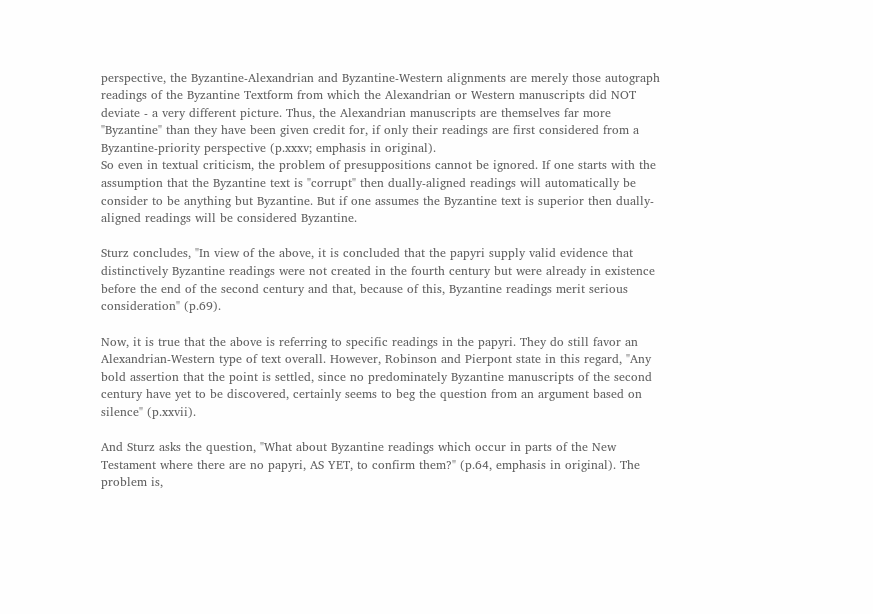perspective, the Byzantine-Alexandrian and Byzantine-Western alignments are merely those autograph readings of the Byzantine Textform from which the Alexandrian or Western manuscripts did NOT deviate - a very different picture. Thus, the Alexandrian manuscripts are themselves far more "Byzantine" than they have been given credit for, if only their readings are first considered from a Byzantine-priority perspective (p.xxxv; emphasis in original).
So even in textual criticism, the problem of presuppositions cannot be ignored. If one starts with the assumption that the Byzantine text is "corrupt" then dually-aligned readings will automatically be consider to be anything but Byzantine. But if one assumes the Byzantine text is superior then dually-aligned readings will be considered Byzantine.

Sturz concludes, "In view of the above, it is concluded that the papyri supply valid evidence that distinctively Byzantine readings were not created in the fourth century but were already in existence before the end of the second century and that, because of this, Byzantine readings merit serious consideration" (p.69).

Now, it is true that the above is referring to specific readings in the papyri. They do still favor an Alexandrian-Western type of text overall. However, Robinson and Pierpont state in this regard, "Any bold assertion that the point is settled, since no predominately Byzantine manuscripts of the second century have yet to be discovered, certainly seems to beg the question from an argument based on silence" (p.xxvii).

And Sturz asks the question, "What about Byzantine readings which occur in parts of the New Testament where there are no papyri, AS YET, to confirm them?" (p.64, emphasis in original). The problem is,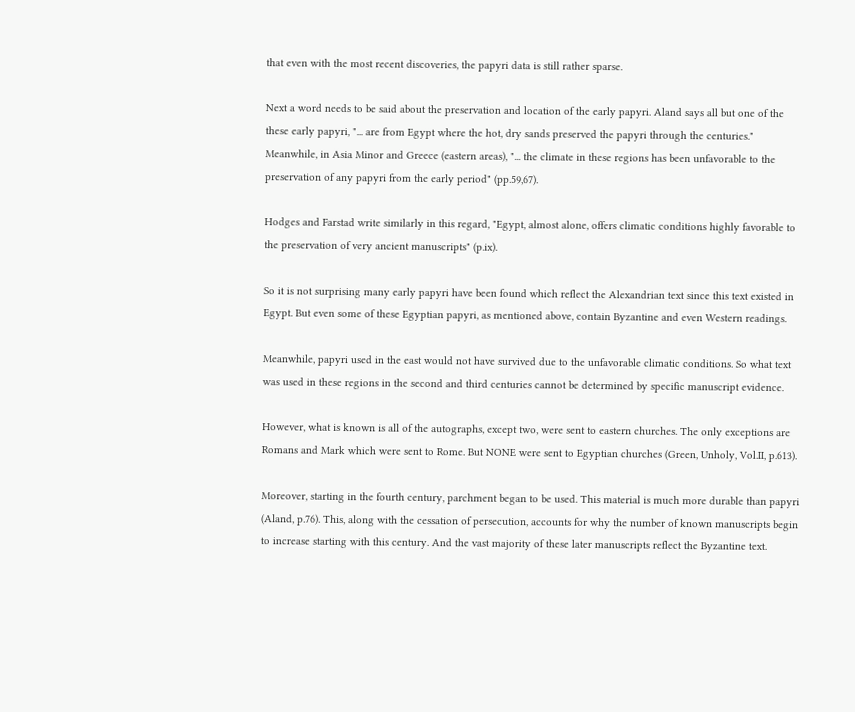that even with the most recent discoveries, the papyri data is still rather sparse.

Next a word needs to be said about the preservation and location of the early papyri. Aland says all but one of the these early papyri, "... are from Egypt where the hot, dry sands preserved the papyri through the centuries." Meanwhile, in Asia Minor and Greece (eastern areas), "... the climate in these regions has been unfavorable to the preservation of any papyri from the early period" (pp.59,67).

Hodges and Farstad write similarly in this regard, "Egypt, almost alone, offers climatic conditions highly favorable to the preservation of very ancient manuscripts" (p.ix).

So it is not surprising many early papyri have been found which reflect the Alexandrian text since this text existed in Egypt. But even some of these Egyptian papyri, as mentioned above, contain Byzantine and even Western readings.

Meanwhile, papyri used in the east would not have survived due to the unfavorable climatic conditions. So what text was used in these regions in the second and third centuries cannot be determined by specific manuscript evidence.

However, what is known is all of the autographs, except two, were sent to eastern churches. The only exceptions are Romans and Mark which were sent to Rome. But NONE were sent to Egyptian churches (Green, Unholy, Vol.II, p.613).

Moreover, starting in the fourth century, parchment began to be used. This material is much more durable than papyri (Aland, p.76). This, along with the cessation of persecution, accounts for why the number of known manuscripts begin to increase starting with this century. And the vast majority of these later manuscripts reflect the Byzantine text.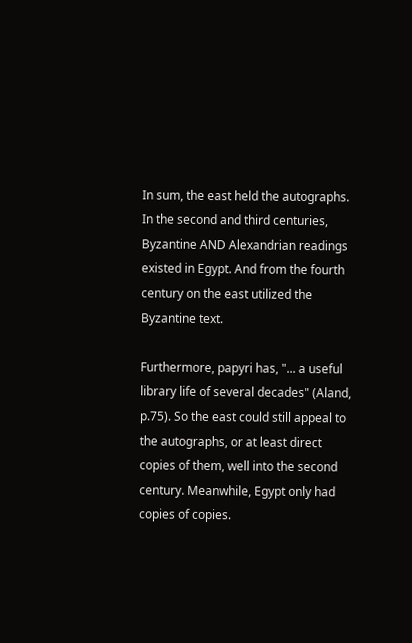In sum, the east held the autographs. In the second and third centuries, Byzantine AND Alexandrian readings existed in Egypt. And from the fourth century on the east utilized the Byzantine text.

Furthermore, papyri has, "... a useful library life of several decades" (Aland, p.75). So the east could still appeal to the autographs, or at least direct copies of them, well into the second century. Meanwhile, Egypt only had copies of copies.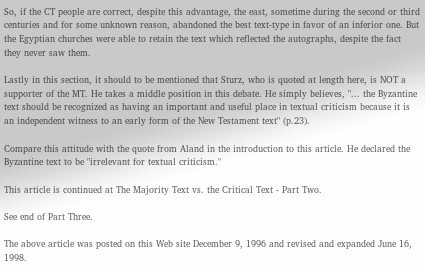So, if the CT people are correct, despite this advantage, the east, sometime during the second or third centuries and for some unknown reason, abandoned the best text-type in favor of an inferior one. But the Egyptian churches were able to retain the text which reflected the autographs, despite the fact they never saw them.

Lastly in this section, it should to be mentioned that Sturz, who is quoted at length here, is NOT a supporter of the MT. He takes a middle position in this debate. He simply believes, "... the Byzantine text should be recognized as having an important and useful place in textual criticism because it is an independent witness to an early form of the New Testament text" (p.23).

Compare this attitude with the quote from Aland in the introduction to this article. He declared the Byzantine text to be "irrelevant for textual criticism."

This article is continued at The Majority Text vs. the Critical Text - Part Two.

See end of Part Three.

The above article was posted on this Web site December 9, 1996 and revised and expanded June 16, 1998.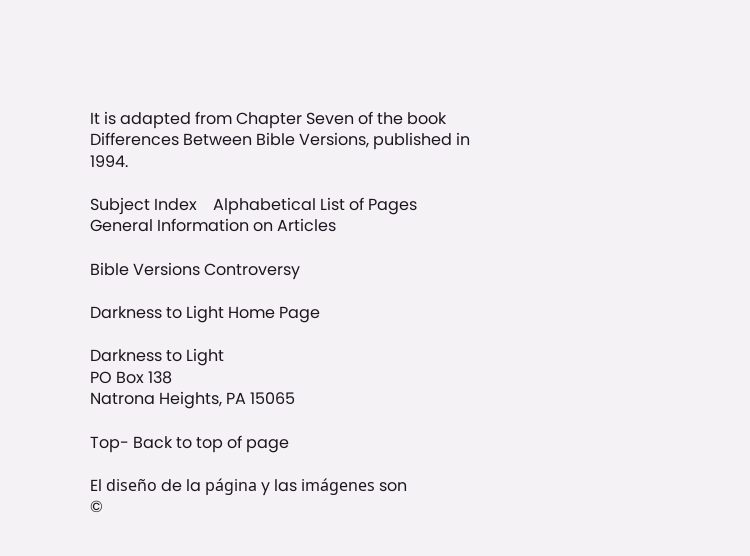It is adapted from Chapter Seven of the book Differences Between Bible Versions, published in 1994.

Subject Index    Alphabetical List of Pages
General Information on Articles

Bible Versions Controversy

Darkness to Light Home Page

Darkness to Light
PO Box 138
Natrona Heights, PA 15065

Top- Back to top of page

El diseño de la página y las imágenes son
©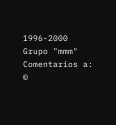1996-2000 Grupo "mmm"
Comentarios a: ©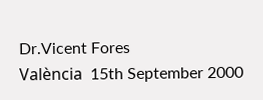Dr.Vicent Fores
València  15th September 2000